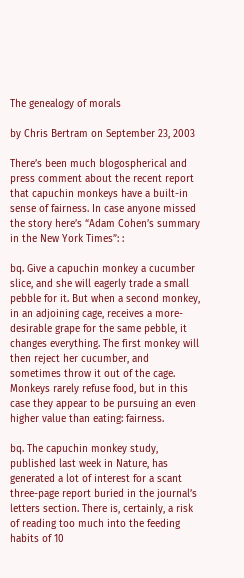The genealogy of morals

by Chris Bertram on September 23, 2003

There’s been much blogospherical and press comment about the recent report that capuchin monkeys have a built-in sense of fairness. In case anyone missed the story here’s “Adam Cohen’s summary in the New York Times”: :

bq. Give a capuchin monkey a cucumber slice, and she will eagerly trade a small pebble for it. But when a second monkey, in an adjoining cage, receives a more-desirable grape for the same pebble, it changes everything. The first monkey will then reject her cucumber, and sometimes throw it out of the cage. Monkeys rarely refuse food, but in this case they appear to be pursuing an even higher value than eating: fairness.

bq. The capuchin monkey study, published last week in Nature, has generated a lot of interest for a scant three-page report buried in the journal’s letters section. There is, certainly, a risk of reading too much into the feeding habits of 10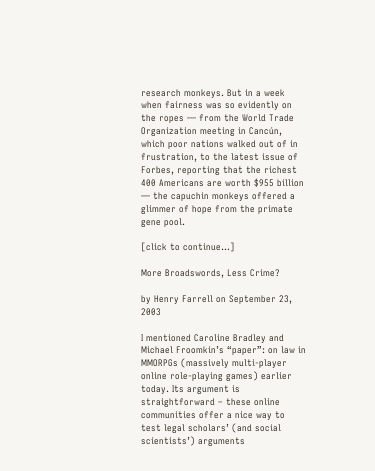research monkeys. But in a week when fairness was so evidently on the ropes — from the World Trade Organization meeting in Cancún, which poor nations walked out of in frustration, to the latest issue of Forbes, reporting that the richest 400 Americans are worth $955 billion — the capuchin monkeys offered a glimmer of hope from the primate gene pool.

[click to continue…]

More Broadswords, Less Crime?

by Henry Farrell on September 23, 2003

I mentioned Caroline Bradley and Michael Froomkin’s “paper”: on law in MMORPGs (massively multi-player online role-playing games) earlier today. Its argument is straightforward – these online communities offer a nice way to test legal scholars’ (and social scientists’) arguments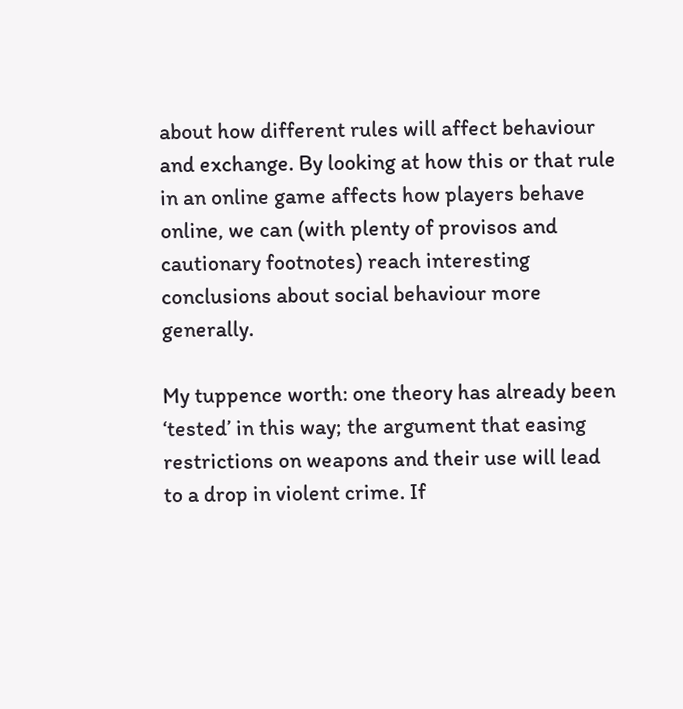about how different rules will affect behaviour and exchange. By looking at how this or that rule in an online game affects how players behave online, we can (with plenty of provisos and cautionary footnotes) reach interesting conclusions about social behaviour more generally.

My tuppence worth: one theory has already been ‘tested’ in this way; the argument that easing restrictions on weapons and their use will lead to a drop in violent crime. If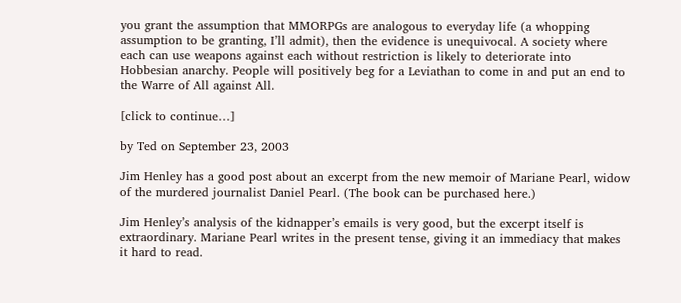you grant the assumption that MMORPGs are analogous to everyday life (a whopping assumption to be granting, I’ll admit), then the evidence is unequivocal. A society where each can use weapons against each without restriction is likely to deteriorate into Hobbesian anarchy. People will positively beg for a Leviathan to come in and put an end to the Warre of All against All.

[click to continue…]

by Ted on September 23, 2003

Jim Henley has a good post about an excerpt from the new memoir of Mariane Pearl, widow of the murdered journalist Daniel Pearl. (The book can be purchased here.)

Jim Henley’s analysis of the kidnapper’s emails is very good, but the excerpt itself is extraordinary. Mariane Pearl writes in the present tense, giving it an immediacy that makes it hard to read.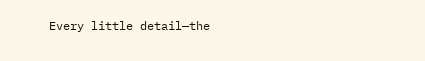Every little detail—the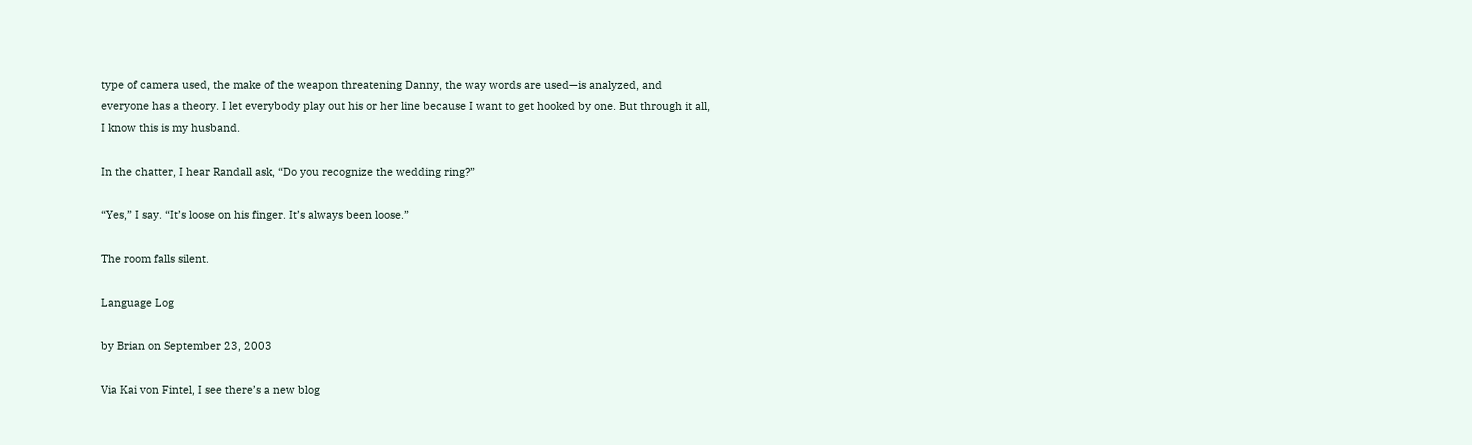type of camera used, the make of the weapon threatening Danny, the way words are used—is analyzed, and everyone has a theory. I let everybody play out his or her line because I want to get hooked by one. But through it all, I know this is my husband.

In the chatter, I hear Randall ask, “Do you recognize the wedding ring?”

“Yes,” I say. “It’s loose on his finger. It’s always been loose.”

The room falls silent.

Language Log

by Brian on September 23, 2003

Via Kai von Fintel, I see there’s a new blog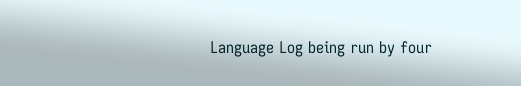Language Log being run by four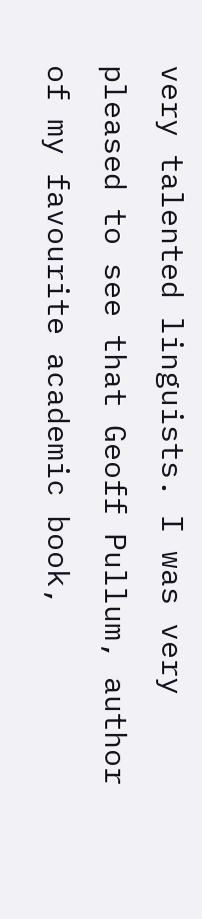very talented linguists. I was very pleased to see that Geoff Pullum, author of my favourite academic book,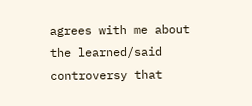agrees with me about the learned/said controversy that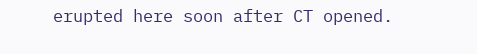erupted here soon after CT opened.